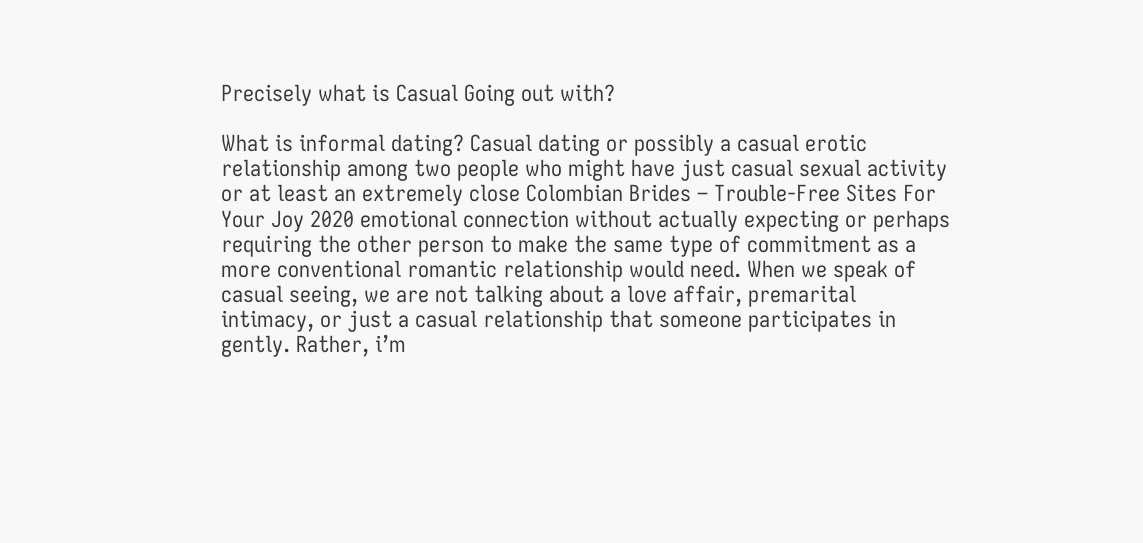Precisely what is Casual Going out with?

What is informal dating? Casual dating or possibly a casual erotic relationship among two people who might have just casual sexual activity or at least an extremely close Colombian Brides – Trouble-Free Sites For Your Joy 2020 emotional connection without actually expecting or perhaps requiring the other person to make the same type of commitment as a more conventional romantic relationship would need. When we speak of casual seeing, we are not talking about a love affair, premarital intimacy, or just a casual relationship that someone participates in gently. Rather, i’m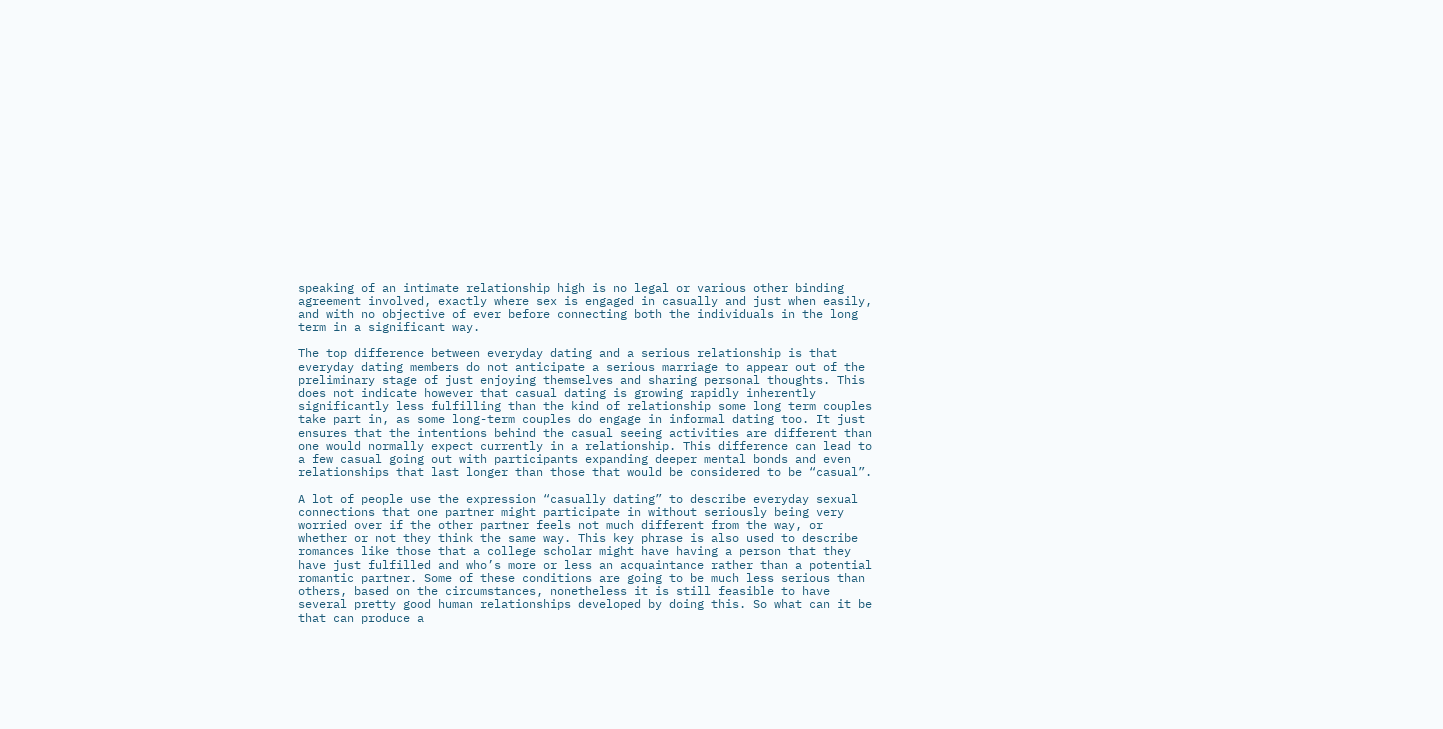speaking of an intimate relationship high is no legal or various other binding agreement involved, exactly where sex is engaged in casually and just when easily, and with no objective of ever before connecting both the individuals in the long term in a significant way.

The top difference between everyday dating and a serious relationship is that everyday dating members do not anticipate a serious marriage to appear out of the preliminary stage of just enjoying themselves and sharing personal thoughts. This does not indicate however that casual dating is growing rapidly inherently significantly less fulfilling than the kind of relationship some long term couples take part in, as some long-term couples do engage in informal dating too. It just ensures that the intentions behind the casual seeing activities are different than one would normally expect currently in a relationship. This difference can lead to a few casual going out with participants expanding deeper mental bonds and even relationships that last longer than those that would be considered to be “casual”.

A lot of people use the expression “casually dating” to describe everyday sexual connections that one partner might participate in without seriously being very worried over if the other partner feels not much different from the way, or whether or not they think the same way. This key phrase is also used to describe romances like those that a college scholar might have having a person that they have just fulfilled and who’s more or less an acquaintance rather than a potential romantic partner. Some of these conditions are going to be much less serious than others, based on the circumstances, nonetheless it is still feasible to have several pretty good human relationships developed by doing this. So what can it be that can produce a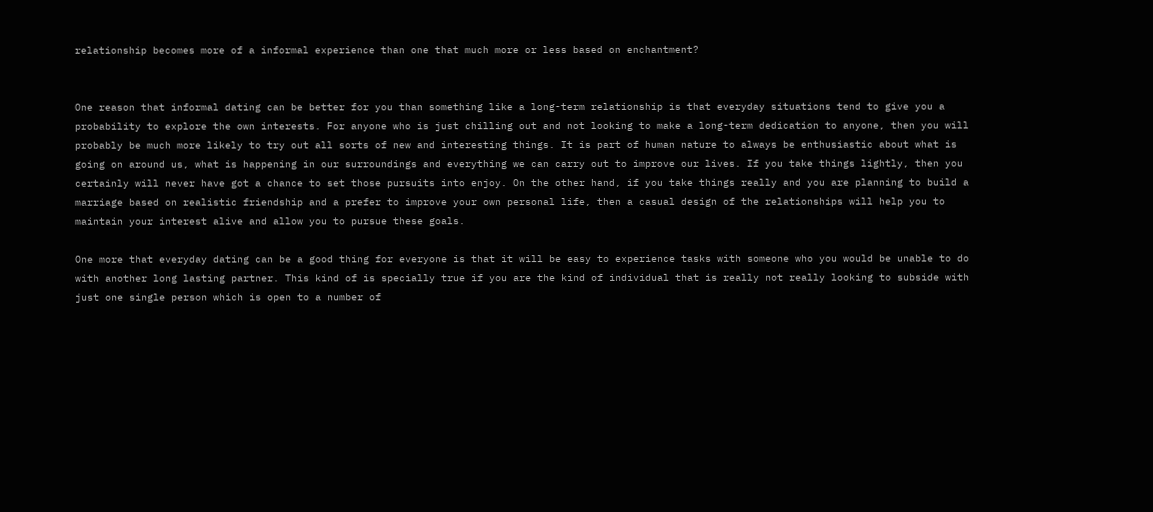relationship becomes more of a informal experience than one that much more or less based on enchantment?


One reason that informal dating can be better for you than something like a long-term relationship is that everyday situations tend to give you a probability to explore the own interests. For anyone who is just chilling out and not looking to make a long-term dedication to anyone, then you will probably be much more likely to try out all sorts of new and interesting things. It is part of human nature to always be enthusiastic about what is going on around us, what is happening in our surroundings and everything we can carry out to improve our lives. If you take things lightly, then you certainly will never have got a chance to set those pursuits into enjoy. On the other hand, if you take things really and you are planning to build a marriage based on realistic friendship and a prefer to improve your own personal life, then a casual design of the relationships will help you to maintain your interest alive and allow you to pursue these goals.

One more that everyday dating can be a good thing for everyone is that it will be easy to experience tasks with someone who you would be unable to do with another long lasting partner. This kind of is specially true if you are the kind of individual that is really not really looking to subside with just one single person which is open to a number of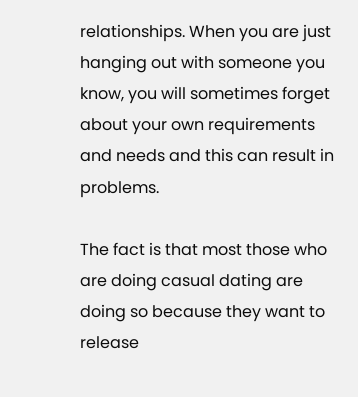relationships. When you are just hanging out with someone you know, you will sometimes forget about your own requirements and needs and this can result in problems.

The fact is that most those who are doing casual dating are doing so because they want to release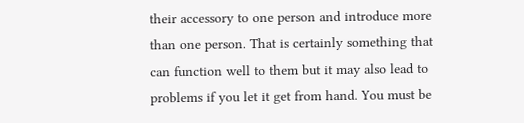their accessory to one person and introduce more than one person. That is certainly something that can function well to them but it may also lead to problems if you let it get from hand. You must be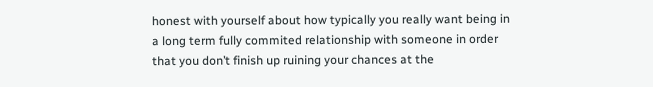honest with yourself about how typically you really want being in a long term fully commited relationship with someone in order that you don’t finish up ruining your chances at the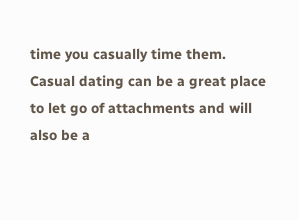time you casually time them. Casual dating can be a great place to let go of attachments and will also be a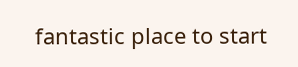fantastic place to start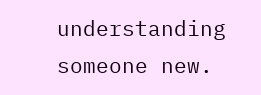understanding someone new.